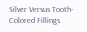Silver Versus Tooth-Colored Fillings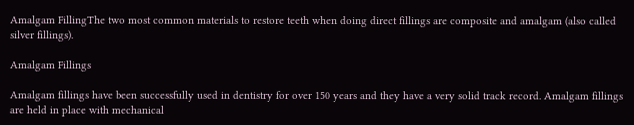Amalgam FillingThe two most common materials to restore teeth when doing direct fillings are composite and amalgam (also called silver fillings).

Amalgam Fillings

Amalgam fillings have been successfully used in dentistry for over 150 years and they have a very solid track record. Amalgam fillings are held in place with mechanical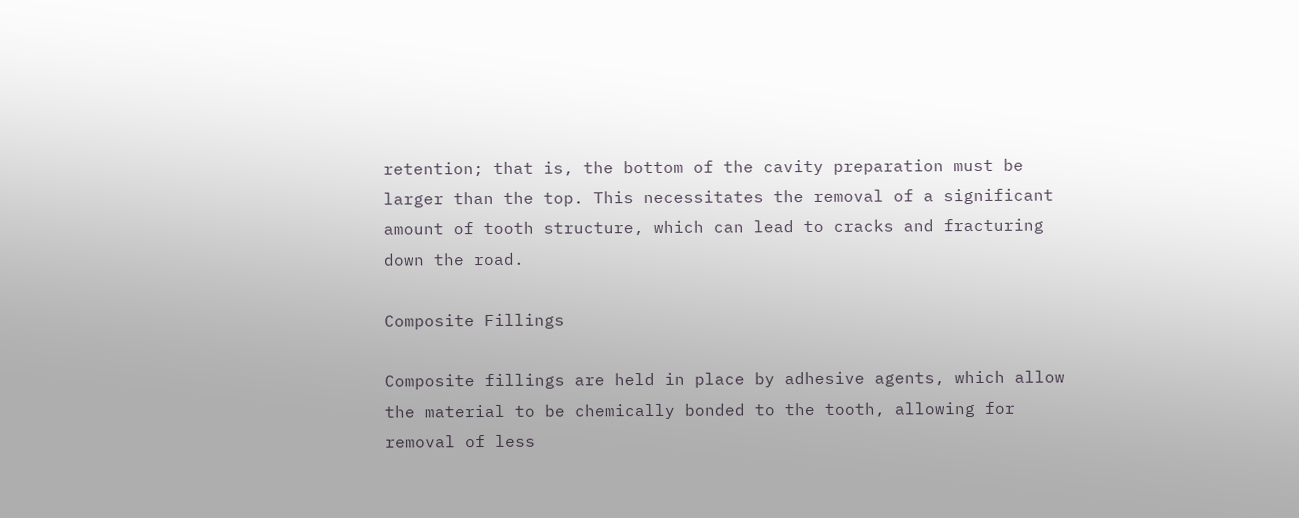retention; that is, the bottom of the cavity preparation must be larger than the top. This necessitates the removal of a significant amount of tooth structure, which can lead to cracks and fracturing down the road.

Composite Fillings

Composite fillings are held in place by adhesive agents, which allow the material to be chemically bonded to the tooth, allowing for removal of less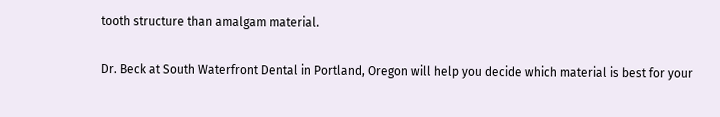tooth structure than amalgam material.

Dr. Beck at South Waterfront Dental in Portland, Oregon will help you decide which material is best for your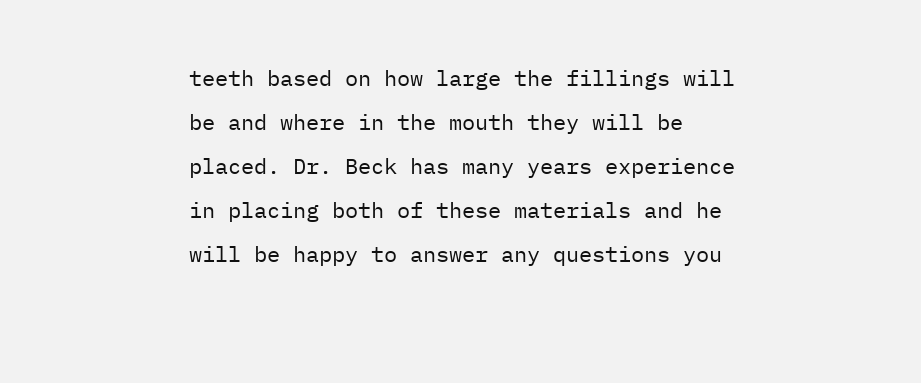teeth based on how large the fillings will be and where in the mouth they will be placed. Dr. Beck has many years experience in placing both of these materials and he will be happy to answer any questions you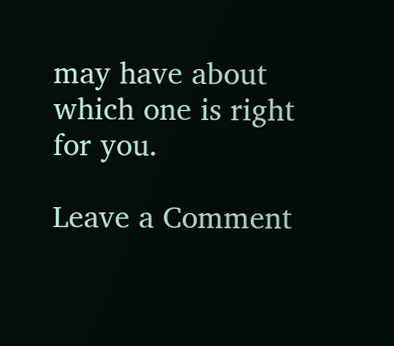may have about which one is right for you.

Leave a Comment